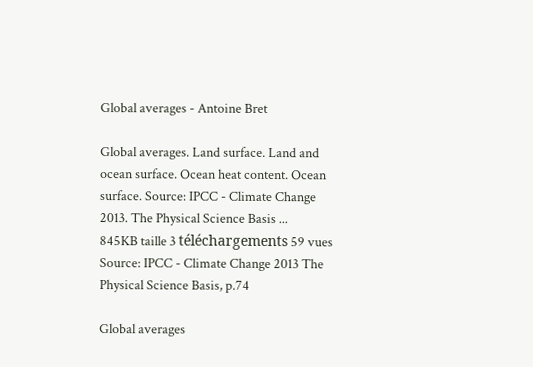Global averages - Antoine Bret

Global averages. Land surface. Land and ocean surface. Ocean heat content. Ocean surface. Source: IPCC - Climate Change 2013. The Physical Science Basis ...
845KB taille 3 téléchargements 59 vues
Source: IPCC - Climate Change 2013 The Physical Science Basis, p.74

Global averages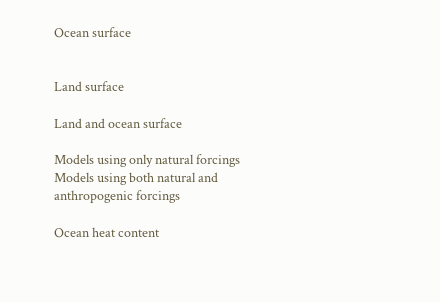Ocean surface


Land surface

Land and ocean surface

Models using only natural forcings Models using both natural and anthropogenic forcings

Ocean heat content